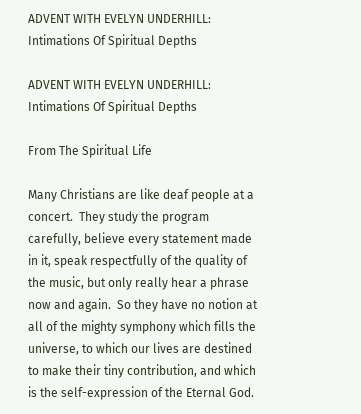ADVENT WITH EVELYN UNDERHILL: Intimations Of Spiritual Depths

ADVENT WITH EVELYN UNDERHILL: Intimations Of Spiritual Depths

From The Spiritual Life

Many Christians are like deaf people at a concert.  They study the program carefully, believe every statement made in it, speak respectfully of the quality of the music, but only really hear a phrase now and again.  So they have no notion at all of the mighty symphony which fills the universe, to which our lives are destined to make their tiny contribution, and which is the self-expression of the Eternal God.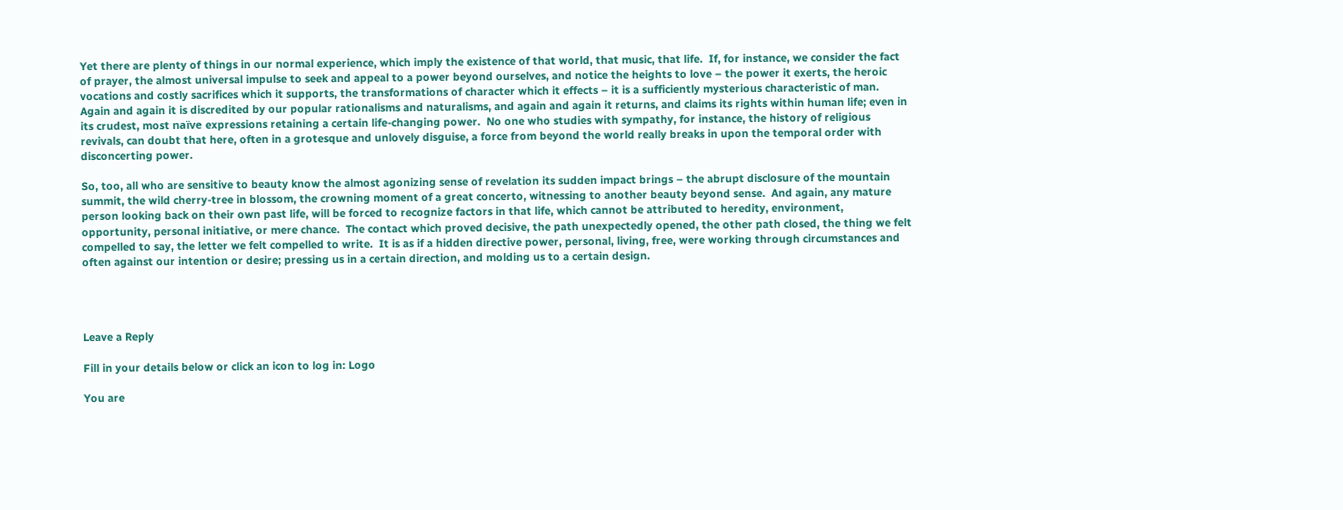Yet there are plenty of things in our normal experience, which imply the existence of that world, that music, that life.  If, for instance, we consider the fact of prayer, the almost universal impulse to seek and appeal to a power beyond ourselves, and notice the heights to love – the power it exerts, the heroic vocations and costly sacrifices which it supports, the transformations of character which it effects – it is a sufficiently mysterious characteristic of man.  Again and again it is discredited by our popular rationalisms and naturalisms, and again and again it returns, and claims its rights within human life; even in its crudest, most naïve expressions retaining a certain life-changing power.  No one who studies with sympathy, for instance, the history of religious revivals, can doubt that here, often in a grotesque and unlovely disguise, a force from beyond the world really breaks in upon the temporal order with disconcerting power.

So, too, all who are sensitive to beauty know the almost agonizing sense of revelation its sudden impact brings – the abrupt disclosure of the mountain summit, the wild cherry-tree in blossom, the crowning moment of a great concerto, witnessing to another beauty beyond sense.  And again, any mature person looking back on their own past life, will be forced to recognize factors in that life, which cannot be attributed to heredity, environment, opportunity, personal initiative, or mere chance.  The contact which proved decisive, the path unexpectedly opened, the other path closed, the thing we felt compelled to say, the letter we felt compelled to write.  It is as if a hidden directive power, personal, living, free, were working through circumstances and often against our intention or desire; pressing us in a certain direction, and molding us to a certain design.




Leave a Reply

Fill in your details below or click an icon to log in: Logo

You are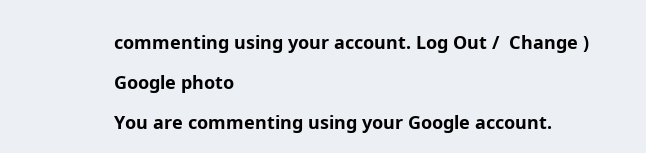commenting using your account. Log Out /  Change )

Google photo

You are commenting using your Google account.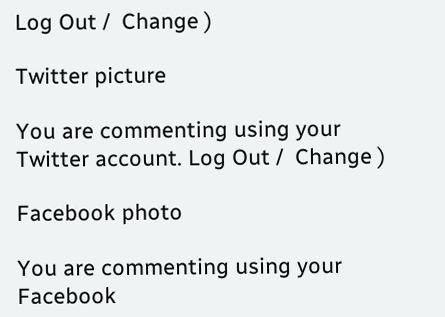Log Out /  Change )

Twitter picture

You are commenting using your Twitter account. Log Out /  Change )

Facebook photo

You are commenting using your Facebook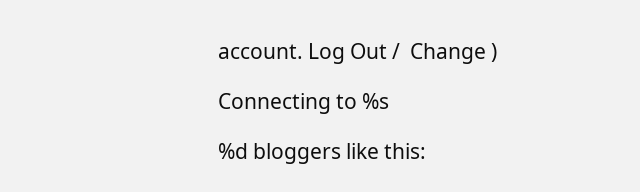account. Log Out /  Change )

Connecting to %s

%d bloggers like this: